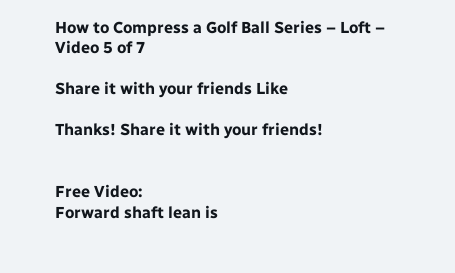How to Compress a Golf Ball Series – Loft – Video 5 of 7

Share it with your friends Like

Thanks! Share it with your friends!


Free Video:
Forward shaft lean is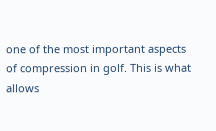one of the most important aspects of compression in golf. This is what allows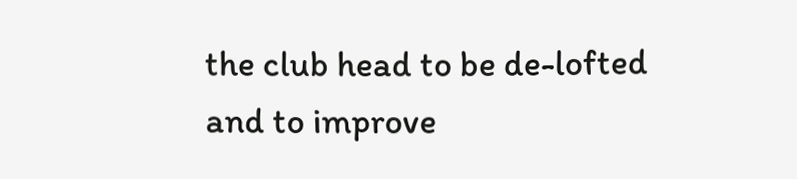the club head to be de-lofted and to improve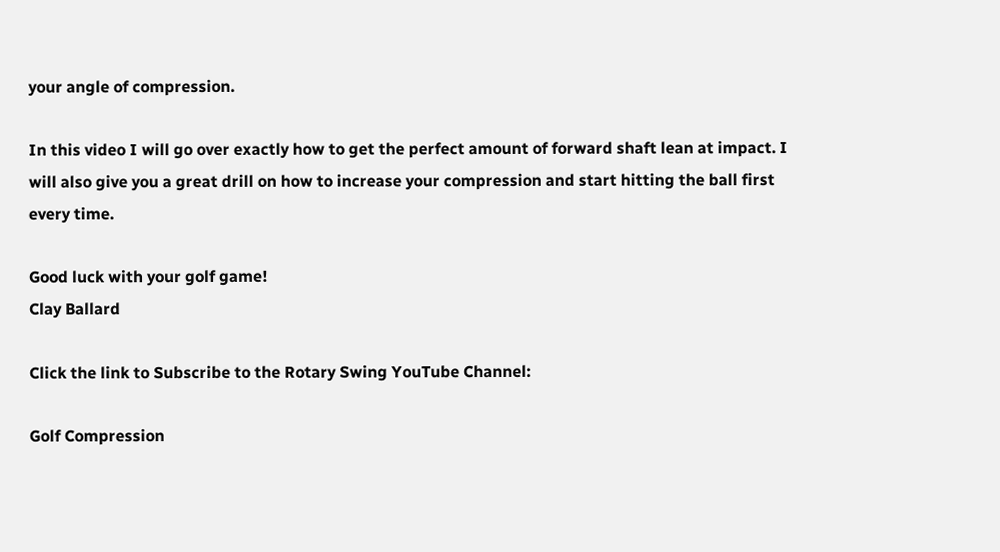your angle of compression.

In this video I will go over exactly how to get the perfect amount of forward shaft lean at impact. I will also give you a great drill on how to increase your compression and start hitting the ball first every time.

Good luck with your golf game!
Clay Ballard

Click the link to Subscribe to the Rotary Swing YouTube Channel:

Golf Compression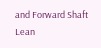and Forward Shaft Lean